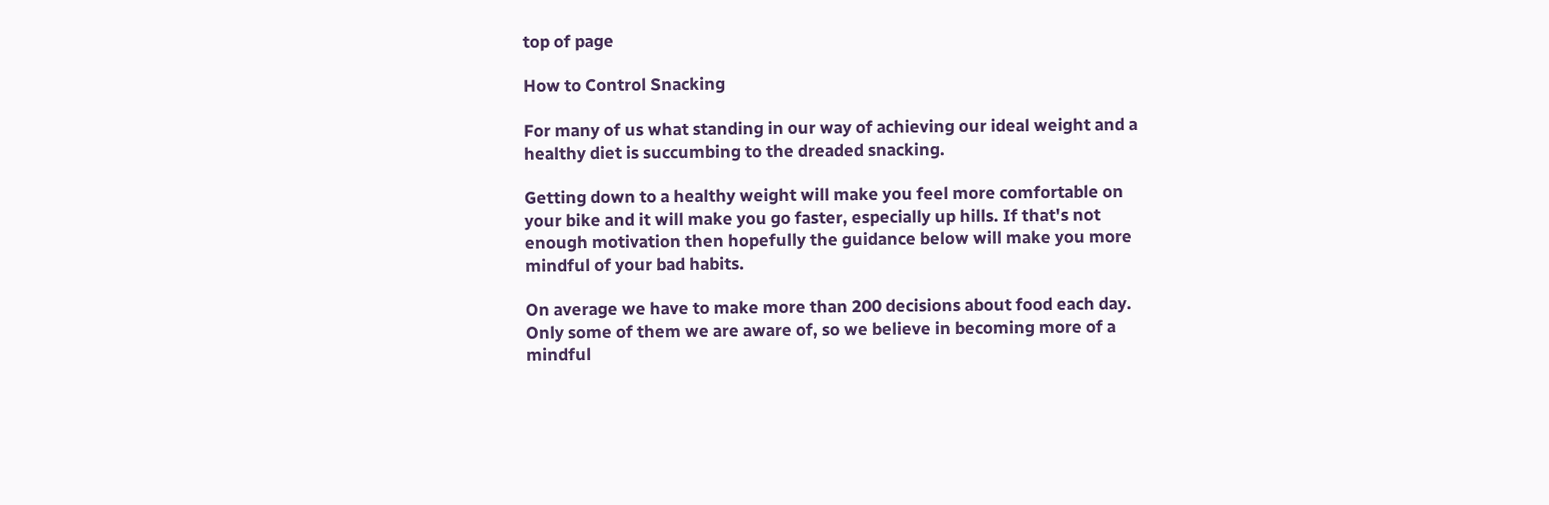top of page

How to Control Snacking

For many of us what standing in our way of achieving our ideal weight and a healthy diet is succumbing to the dreaded snacking.

Getting down to a healthy weight will make you feel more comfortable on your bike and it will make you go faster, especially up hills. If that's not enough motivation then hopefully the guidance below will make you more mindful of your bad habits.

On average we have to make more than 200 decisions about food each day. Only some of them we are aware of, so we believe in becoming more of a mindful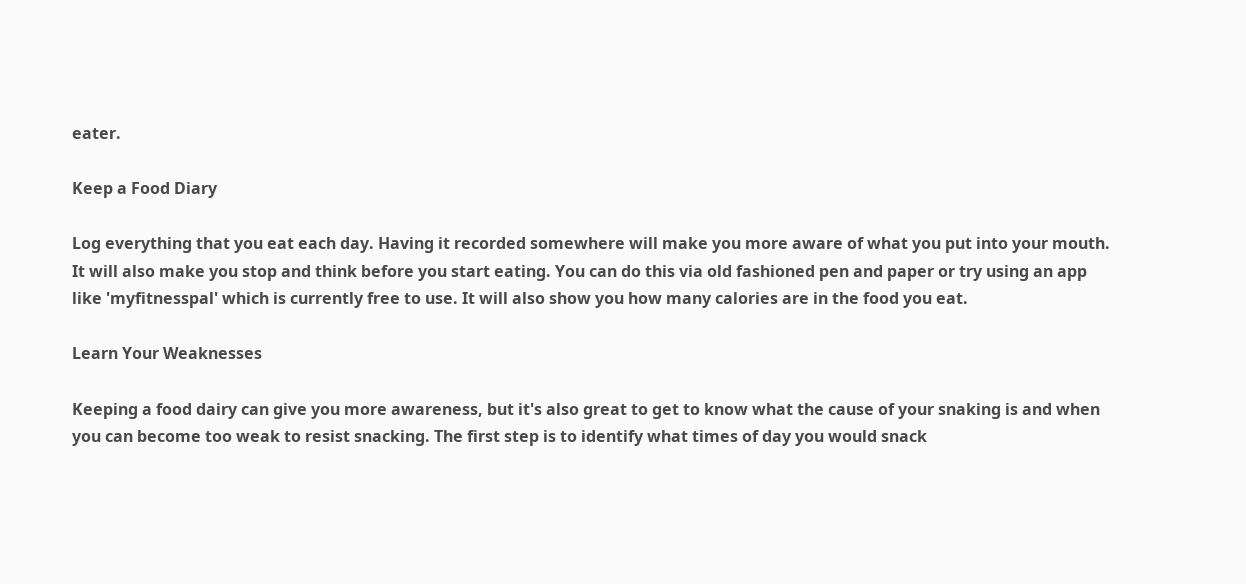eater.

Keep a Food Diary

Log everything that you eat each day. Having it recorded somewhere will make you more aware of what you put into your mouth. It will also make you stop and think before you start eating. You can do this via old fashioned pen and paper or try using an app like 'myfitnesspal' which is currently free to use. It will also show you how many calories are in the food you eat.

Learn Your Weaknesses

Keeping a food dairy can give you more awareness, but it's also great to get to know what the cause of your snaking is and when you can become too weak to resist snacking. The first step is to identify what times of day you would snack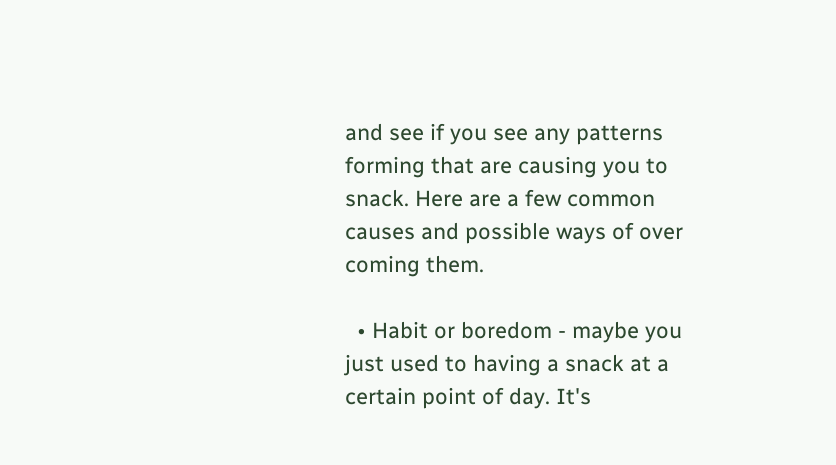and see if you see any patterns forming that are causing you to snack. Here are a few common causes and possible ways of over coming them.

  • Habit or boredom - maybe you just used to having a snack at a certain point of day. It's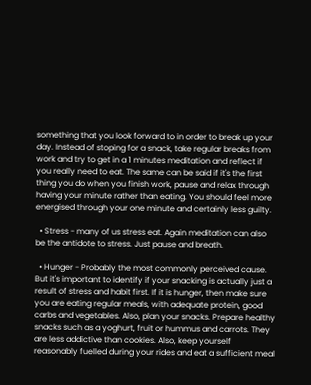something that you look forward to in order to break up your day. Instead of stoping for a snack, take regular breaks from work and try to get in a 1 minutes meditation and reflect if you really need to eat. The same can be said if it's the first thing you do when you finish work, pause and relax through having your minute rather than eating. You should feel more energised through your one minute and certainly less guilty.

  • Stress - many of us stress eat. Again meditation can also be the antidote to stress. Just pause and breath.

  • Hunger - Probably the most commonly perceived cause. But it's important to identify if your snacking is actually just a result of stress and habit first. If it is hunger, then make sure you are eating regular meals, with adequate protein, good carbs and vegetables. Also, plan your snacks. Prepare healthy snacks such as a yoghurt, fruit or hummus and carrots. They are less addictive than cookies. Also, keep yourself reasonably fuelled during your rides and eat a sufficient meal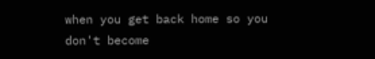when you get back home so you don't become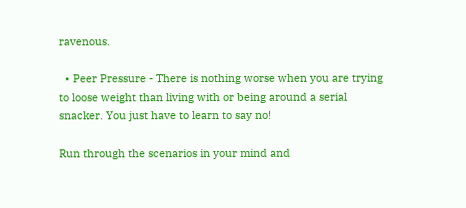ravenous.

  • Peer Pressure - There is nothing worse when you are trying to loose weight than living with or being around a serial snacker. You just have to learn to say no!

Run through the scenarios in your mind and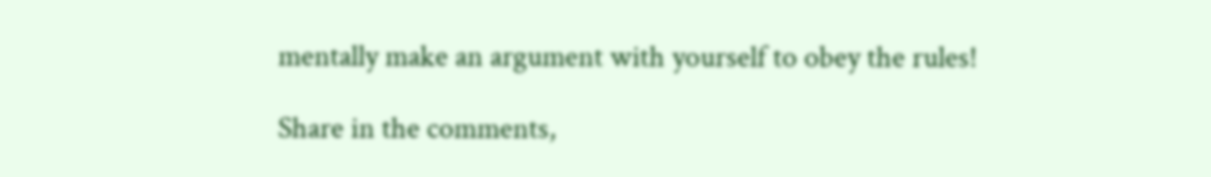mentally make an argument with yourself to obey the rules!

Share in the comments,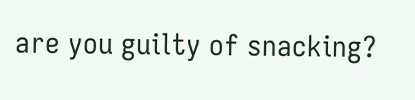are you guilty of snacking?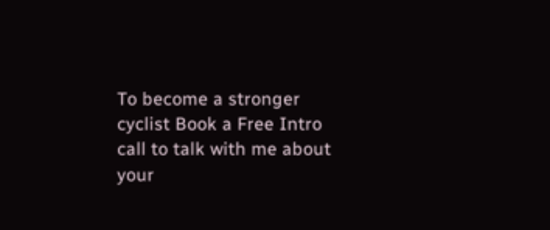To become a stronger cyclist Book a Free Intro call to talk with me about your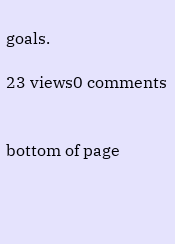goals.

23 views0 comments


bottom of page